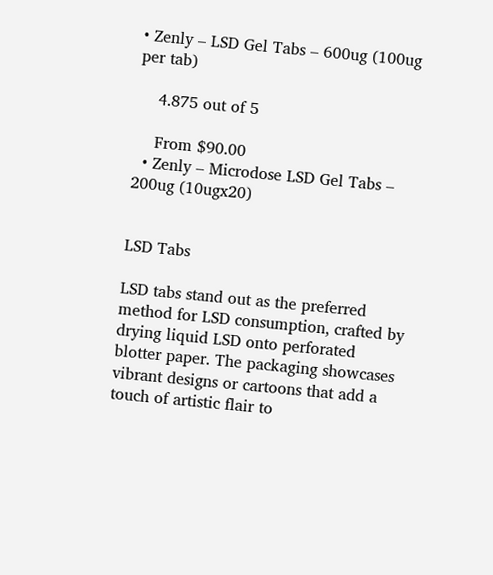• Zenly – LSD Gel Tabs – 600ug (100ug per tab)

    4.875 out of 5

    From $90.00
  • Zenly – Microdose LSD Gel Tabs – 200ug (10ugx20)


LSD Tabs

LSD tabs stand out as the preferred method for LSD consumption, crafted by drying liquid LSD onto perforated blotter paper. The packaging showcases vibrant designs or cartoons that add a touch of artistic flair to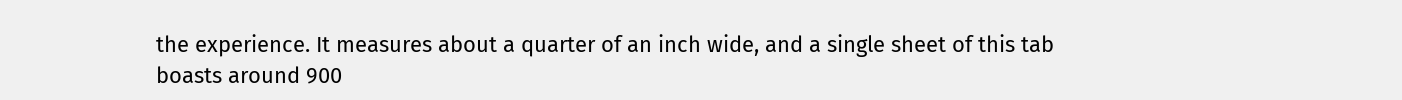the experience. It measures about a quarter of an inch wide, and a single sheet of this tab boasts around 900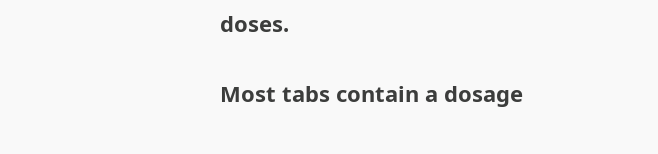doses.

Most tabs contain a dosage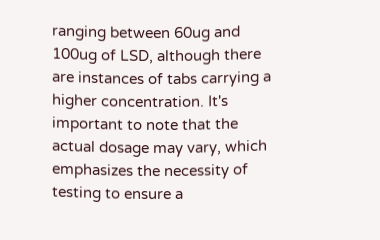ranging between 60ug and 100ug of LSD, although there are instances of tabs carrying a higher concentration. It's important to note that the actual dosage may vary, which emphasizes the necessity of testing to ensure a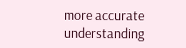more accurate understanding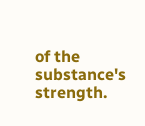of the substance's strength.